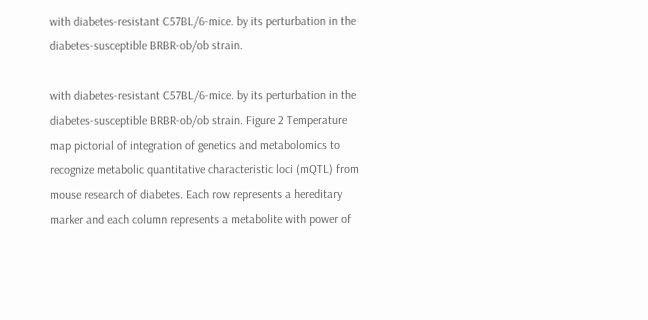with diabetes-resistant C57BL/6-mice. by its perturbation in the diabetes-susceptible BRBR-ob/ob strain.

with diabetes-resistant C57BL/6-mice. by its perturbation in the diabetes-susceptible BRBR-ob/ob strain. Figure 2 Temperature map pictorial of integration of genetics and metabolomics to recognize metabolic quantitative characteristic loci (mQTL) from mouse research of diabetes. Each row represents a hereditary marker and each column represents a metabolite with power of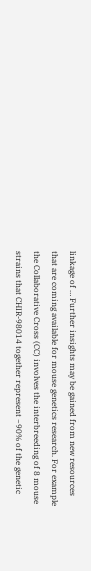linkage of … Further insights may be gained from new resources that are coming available for mouse genetics research. For example the Collaborative Cross (CC) involves the interbreeding of 8 mouse strains that CHIR-98014 together represent ~90% of the genetic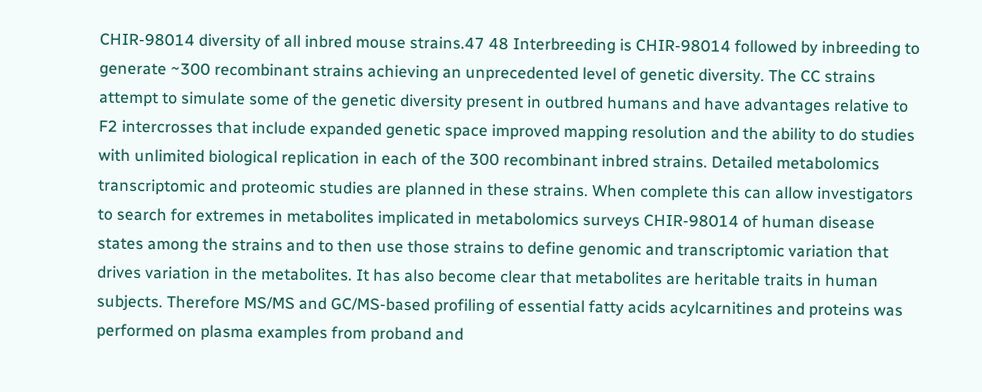CHIR-98014 diversity of all inbred mouse strains.47 48 Interbreeding is CHIR-98014 followed by inbreeding to generate ~300 recombinant strains achieving an unprecedented level of genetic diversity. The CC strains attempt to simulate some of the genetic diversity present in outbred humans and have advantages relative to F2 intercrosses that include expanded genetic space improved mapping resolution and the ability to do studies with unlimited biological replication in each of the 300 recombinant inbred strains. Detailed metabolomics transcriptomic and proteomic studies are planned in these strains. When complete this can allow investigators to search for extremes in metabolites implicated in metabolomics surveys CHIR-98014 of human disease states among the strains and to then use those strains to define genomic and transcriptomic variation that drives variation in the metabolites. It has also become clear that metabolites are heritable traits in human subjects. Therefore MS/MS and GC/MS-based profiling of essential fatty acids acylcarnitines and proteins was performed on plasma examples from proband and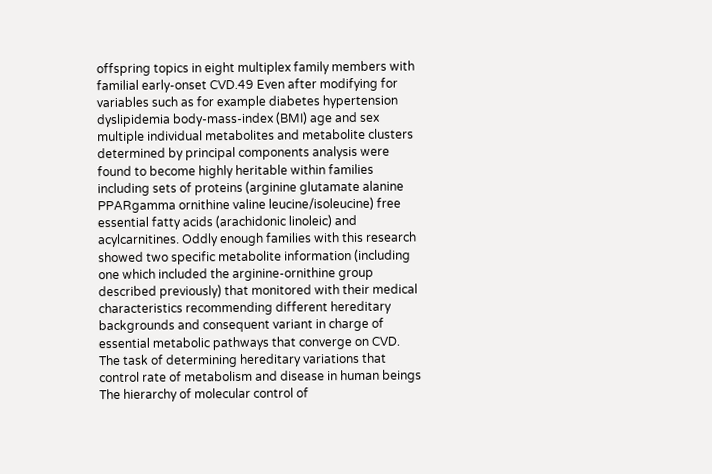offspring topics in eight multiplex family members with familial early-onset CVD.49 Even after modifying for variables such as for example diabetes hypertension dyslipidemia body-mass-index (BMI) age and sex multiple individual metabolites and metabolite clusters determined by principal components analysis were found to become highly heritable within families including sets of proteins (arginine glutamate alanine PPARgamma ornithine valine leucine/isoleucine) free essential fatty acids (arachidonic linoleic) and acylcarnitines. Oddly enough families with this research showed two specific metabolite information (including one which included the arginine-ornithine group described previously) that monitored with their medical characteristics recommending different hereditary backgrounds and consequent variant in charge of essential metabolic pathways that converge on CVD. The task of determining hereditary variations that control rate of metabolism and disease in human beings The hierarchy of molecular control of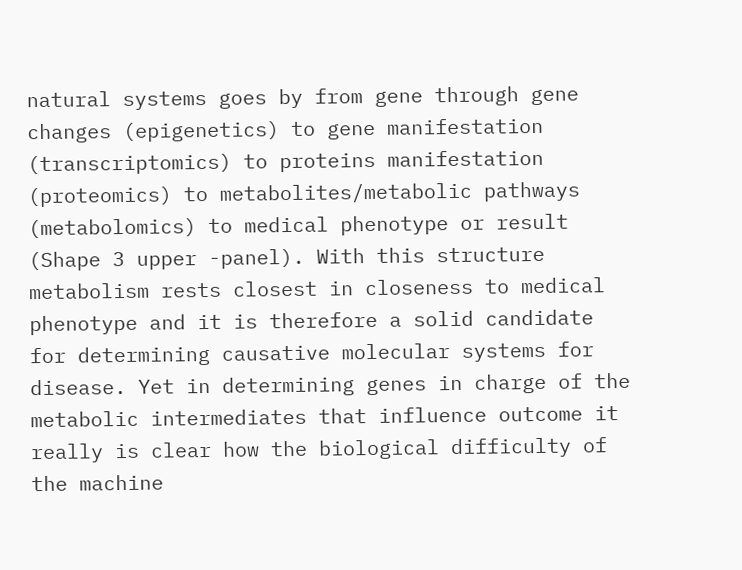natural systems goes by from gene through gene changes (epigenetics) to gene manifestation (transcriptomics) to proteins manifestation (proteomics) to metabolites/metabolic pathways (metabolomics) to medical phenotype or result (Shape 3 upper -panel). With this structure metabolism rests closest in closeness to medical phenotype and it is therefore a solid candidate for determining causative molecular systems for disease. Yet in determining genes in charge of the metabolic intermediates that influence outcome it really is clear how the biological difficulty of the machine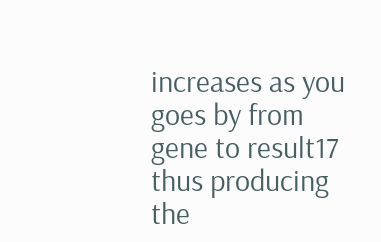increases as you goes by from gene to result17 thus producing the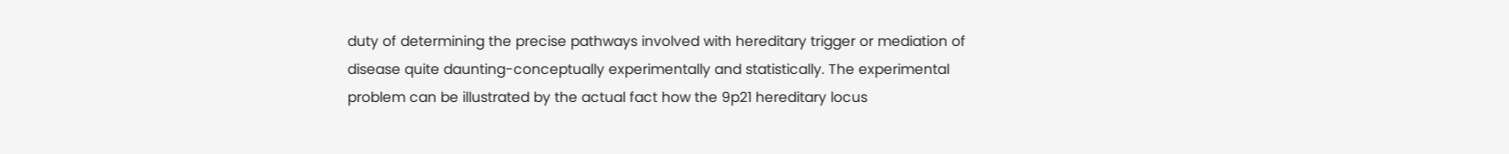duty of determining the precise pathways involved with hereditary trigger or mediation of disease quite daunting-conceptually experimentally and statistically. The experimental problem can be illustrated by the actual fact how the 9p21 hereditary locus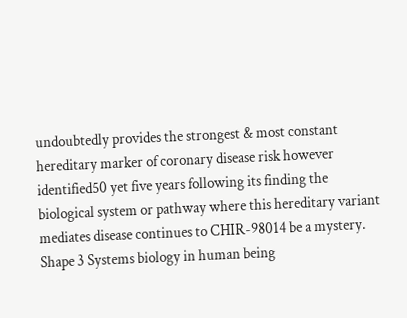undoubtedly provides the strongest & most constant hereditary marker of coronary disease risk however identified50 yet five years following its finding the biological system or pathway where this hereditary variant mediates disease continues to CHIR-98014 be a mystery. Shape 3 Systems biology in human being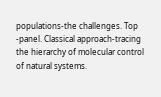populations-the challenges. Top -panel. Classical approach-tracing the hierarchy of molecular control of natural systems.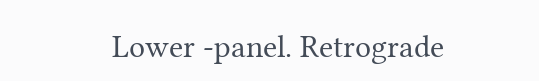Lower -panel. Retrograde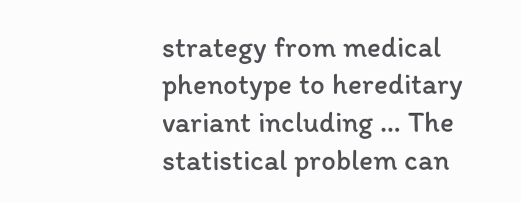strategy from medical phenotype to hereditary variant including … The statistical problem can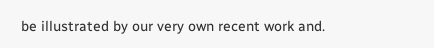be illustrated by our very own recent work and.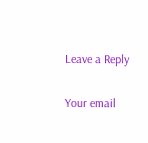Leave a Reply

Your email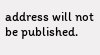address will not be published.